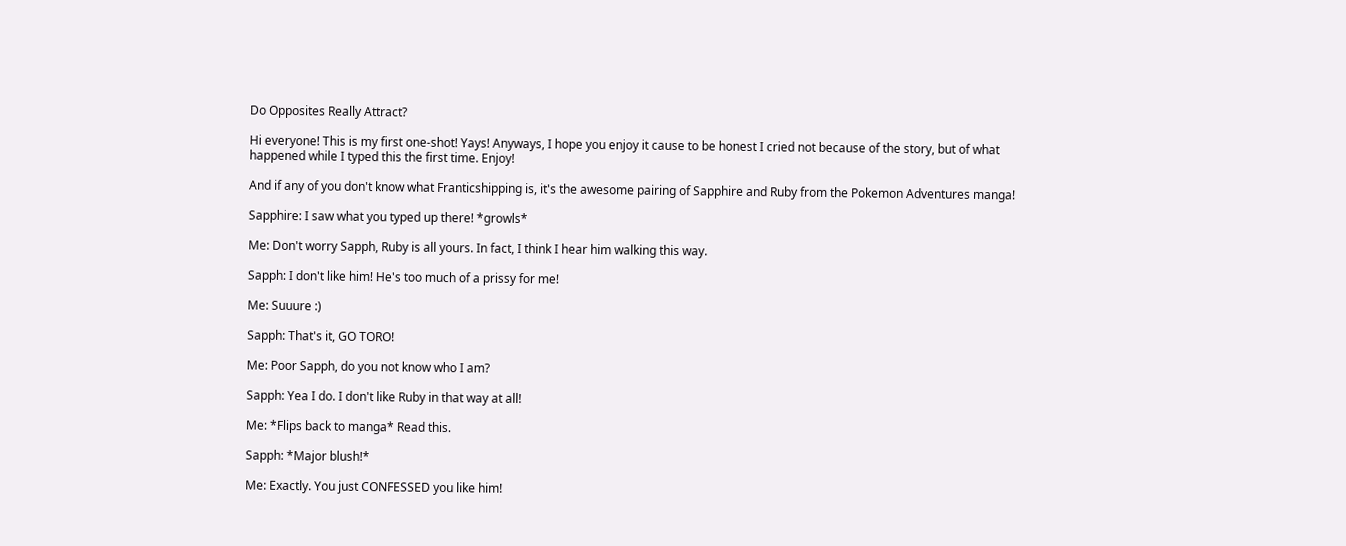Do Opposites Really Attract?

Hi everyone! This is my first one-shot! Yays! Anyways, I hope you enjoy it cause to be honest I cried not because of the story, but of what happened while I typed this the first time. Enjoy!

And if any of you don't know what Franticshipping is, it's the awesome pairing of Sapphire and Ruby from the Pokemon Adventures manga!

Sapphire: I saw what you typed up there! *growls*

Me: Don't worry Sapph, Ruby is all yours. In fact, I think I hear him walking this way.

Sapph: I don't like him! He's too much of a prissy for me!

Me: Suuure :)

Sapph: That's it, GO TORO!

Me: Poor Sapph, do you not know who I am?

Sapph: Yea I do. I don't like Ruby in that way at all!

Me: *Flips back to manga* Read this.

Sapph: *Major blush!*

Me: Exactly. You just CONFESSED you like him!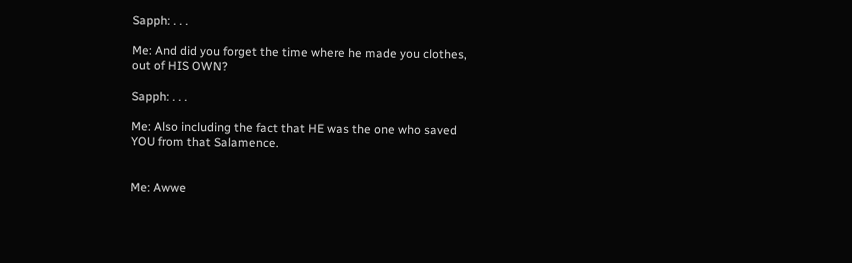Sapph: . . .

Me: And did you forget the time where he made you clothes, out of HIS OWN?

Sapph: . . .

Me: Also including the fact that HE was the one who saved YOU from that Salamence.


Me: Awwe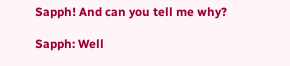Sapph! And can you tell me why?

Sapph: Well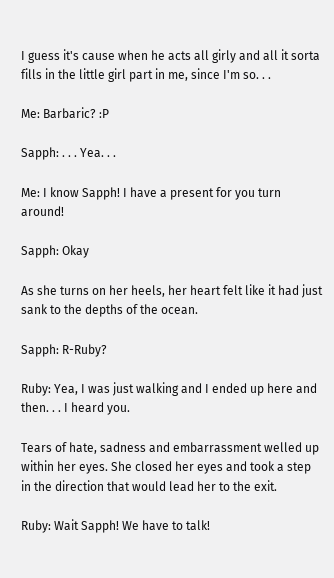I guess it's cause when he acts all girly and all it sorta fills in the little girl part in me, since I'm so. . .

Me: Barbaric? :P

Sapph: . . . Yea. . .

Me: I know Sapph! I have a present for you turn around!

Sapph: Okay

As she turns on her heels, her heart felt like it had just sank to the depths of the ocean.

Sapph: R-Ruby?

Ruby: Yea, I was just walking and I ended up here and then. . . I heard you.

Tears of hate, sadness and embarrassment welled up within her eyes. She closed her eyes and took a step in the direction that would lead her to the exit.

Ruby: Wait Sapph! We have to talk!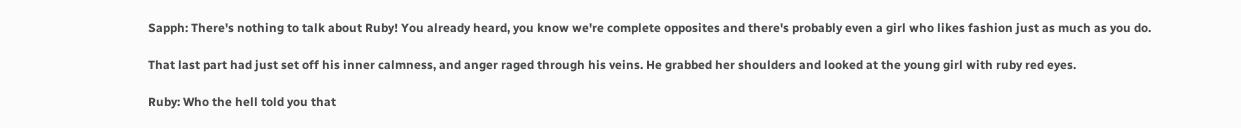Sapph: There's nothing to talk about Ruby! You already heard, you know we're complete opposites and there's probably even a girl who likes fashion just as much as you do.

That last part had just set off his inner calmness, and anger raged through his veins. He grabbed her shoulders and looked at the young girl with ruby red eyes.

Ruby: Who the hell told you that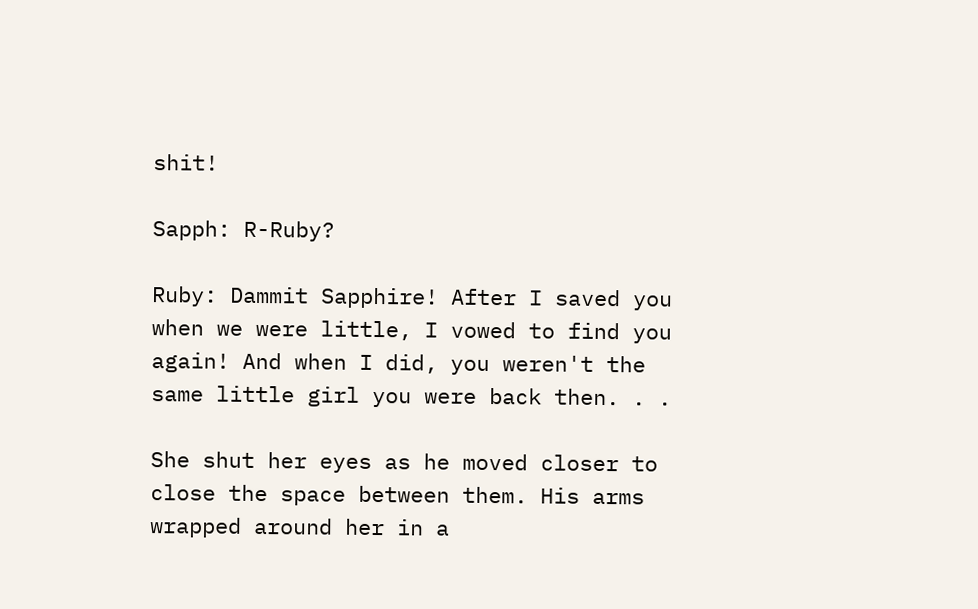shit!

Sapph: R-Ruby?

Ruby: Dammit Sapphire! After I saved you when we were little, I vowed to find you again! And when I did, you weren't the same little girl you were back then. . .

She shut her eyes as he moved closer to close the space between them. His arms wrapped around her in a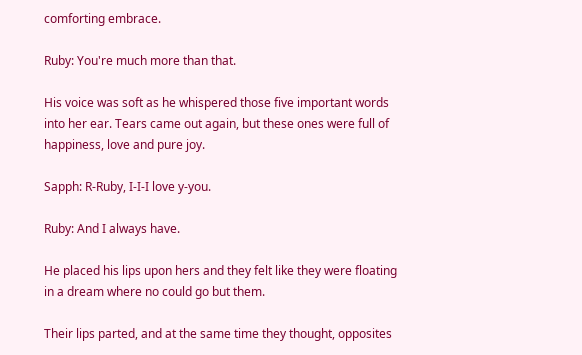comforting embrace.

Ruby: You're much more than that.

His voice was soft as he whispered those five important words into her ear. Tears came out again, but these ones were full of happiness, love and pure joy.

Sapph: R-Ruby, I-I-I love y-you.

Ruby: And I always have.

He placed his lips upon hers and they felt like they were floating in a dream where no could go but them.

Their lips parted, and at the same time they thought, opposites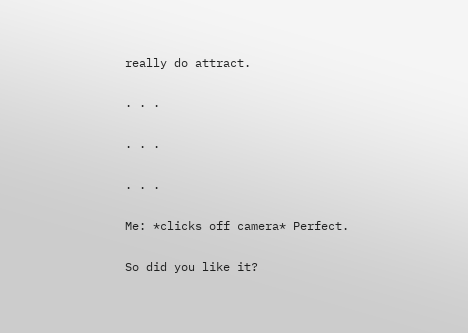really do attract.

. . .

. . .

. . .

Me: *clicks off camera* Perfect.

So did you like it?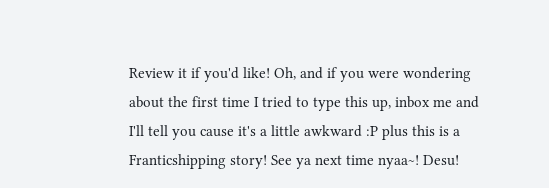Review it if you'd like! Oh, and if you were wondering about the first time I tried to type this up, inbox me and I'll tell you cause it's a little awkward :P plus this is a Franticshipping story! See ya next time nyaa~! Desu!